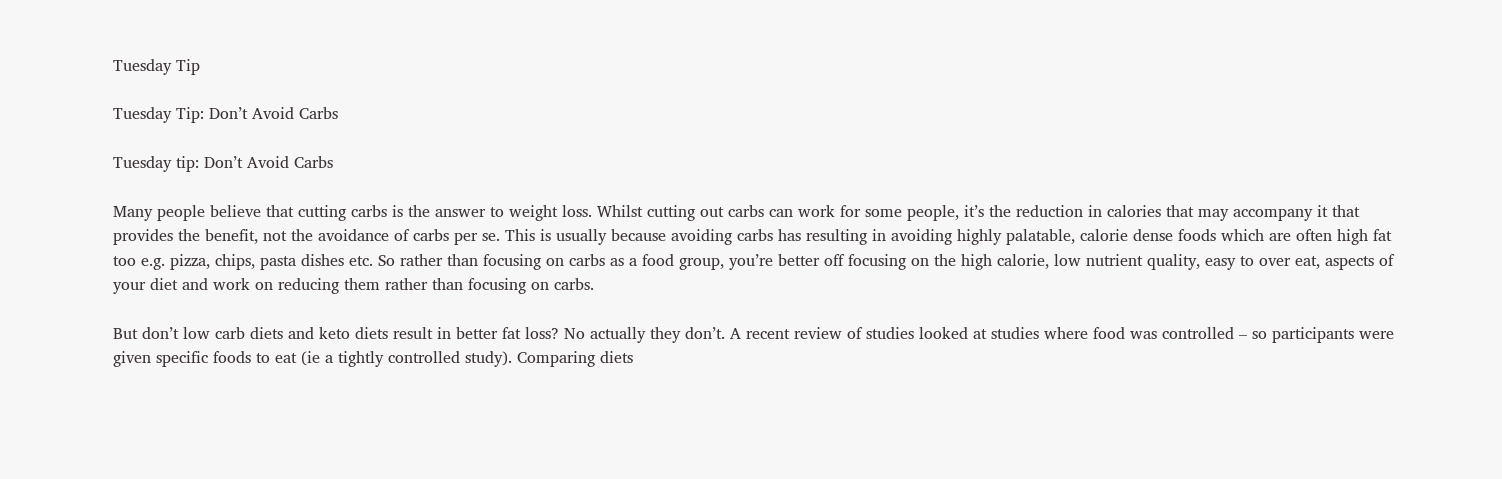Tuesday Tip

Tuesday Tip: Don’t Avoid Carbs

Tuesday tip: Don’t Avoid Carbs

Many people believe that cutting carbs is the answer to weight loss. Whilst cutting out carbs can work for some people, it’s the reduction in calories that may accompany it that provides the benefit, not the avoidance of carbs per se. This is usually because avoiding carbs has resulting in avoiding highly palatable, calorie dense foods which are often high fat too e.g. pizza, chips, pasta dishes etc. So rather than focusing on carbs as a food group, you’re better off focusing on the high calorie, low nutrient quality, easy to over eat, aspects of your diet and work on reducing them rather than focusing on carbs.

But don’t low carb diets and keto diets result in better fat loss? No actually they don’t. A recent review of studies looked at studies where food was controlled – so participants were given specific foods to eat (ie a tightly controlled study). Comparing diets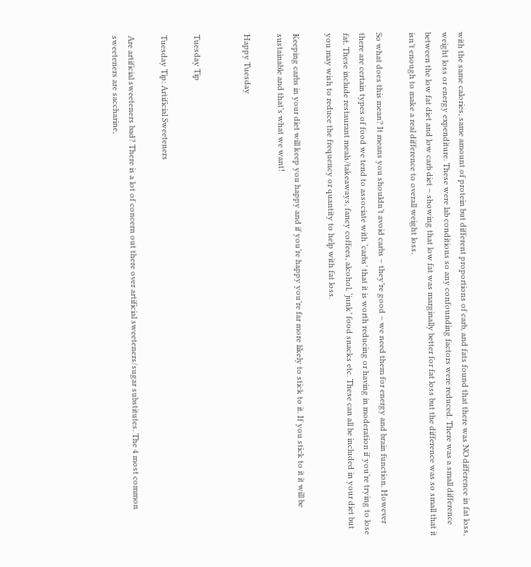with the same calories, same amount of protein but different proportions of carb, and fats found that there was NO difference in fat loss, weight loss or energy expenditure. These were lab conditions so any confounding factors were reduced. There was a small difference between the low fat diet and low carb diet – showing that low fat was marginally better for fat loss but the difference was so small that it isn’t enough to make a real difference to overall weight loss.

So what does this mean? It means you shouldn’t avoid carbs – they’re good – we need them for energy and brain function. However there are certain types of food we tend to associate with ‘carbs’ that it is worth reducing or having in moderation if you’re trying to lose fat. These include restaurant meals/takeaways, fancy coffees, alcohol, ‘junk’ food snacks etc. These can all be included in your diet but you may wish to reduce the frequency or quantity to help with fat loss.

Keeping carbs in your diet will keep you happy and if you’re happy you’re far more likely to stick to it. If you stick to it it will be sustainable and that’s what we want!

Happy Tuesday


Tuesday Tip

Tuesday Tip: Artificial Sweeteners

Are artificial sweeteners bad? There is a lot of concern out there over artificial sweeteners/sugar substitutes. The 4 most common sweeteners are saccharine,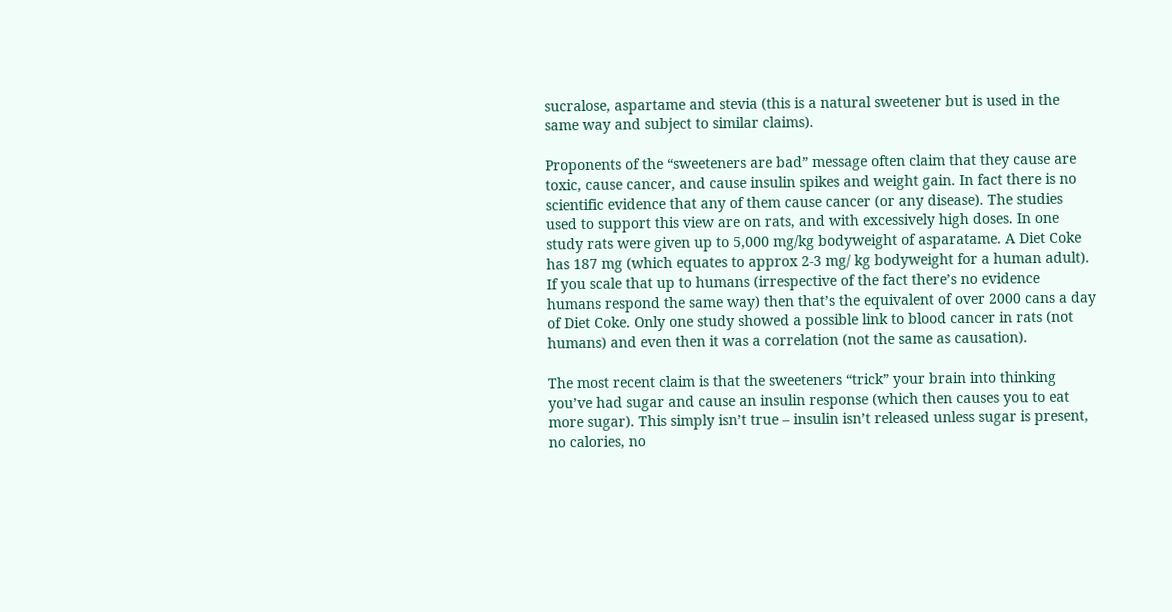sucralose, aspartame and stevia (this is a natural sweetener but is used in the same way and subject to similar claims).

Proponents of the “sweeteners are bad” message often claim that they cause are toxic, cause cancer, and cause insulin spikes and weight gain. In fact there is no scientific evidence that any of them cause cancer (or any disease). The studies used to support this view are on rats, and with excessively high doses. In one study rats were given up to 5,000 mg/kg bodyweight of asparatame. A Diet Coke has 187 mg (which equates to approx 2-3 mg/ kg bodyweight for a human adult). If you scale that up to humans (irrespective of the fact there’s no evidence humans respond the same way) then that’s the equivalent of over 2000 cans a day of Diet Coke. Only one study showed a possible link to blood cancer in rats (not humans) and even then it was a correlation (not the same as causation).

The most recent claim is that the sweeteners “trick” your brain into thinking you’ve had sugar and cause an insulin response (which then causes you to eat more sugar). This simply isn’t true – insulin isn’t released unless sugar is present, no calories, no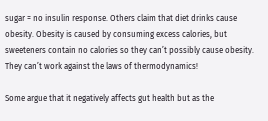sugar = no insulin response. Others claim that diet drinks cause obesity. Obesity is caused by consuming excess calories, but sweeteners contain no calories so they can’t possibly cause obesity. They can’t work against the laws of thermodynamics!

Some argue that it negatively affects gut health but as the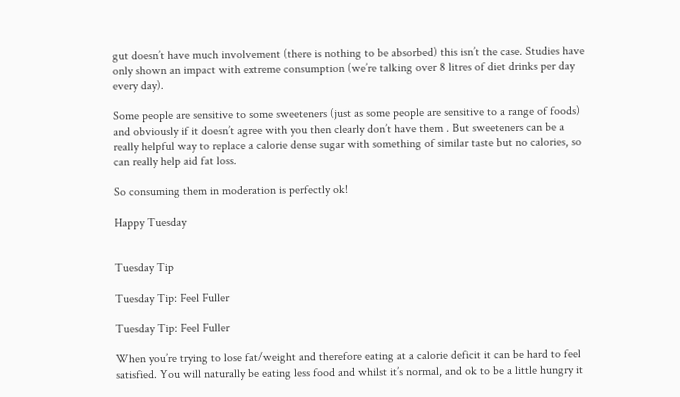gut doesn’t have much involvement (there is nothing to be absorbed) this isn’t the case. Studies have only shown an impact with extreme consumption (we’re talking over 8 litres of diet drinks per day every day).

Some people are sensitive to some sweeteners (just as some people are sensitive to a range of foods) and obviously if it doesn’t agree with you then clearly don’t have them . But sweeteners can be a really helpful way to replace a calorie dense sugar with something of similar taste but no calories, so can really help aid fat loss.

So consuming them in moderation is perfectly ok!

Happy Tuesday


Tuesday Tip

Tuesday Tip: Feel Fuller

Tuesday Tip: Feel Fuller

When you’re trying to lose fat/weight and therefore eating at a calorie deficit it can be hard to feel satisfied. You will naturally be eating less food and whilst it’s normal, and ok to be a little hungry it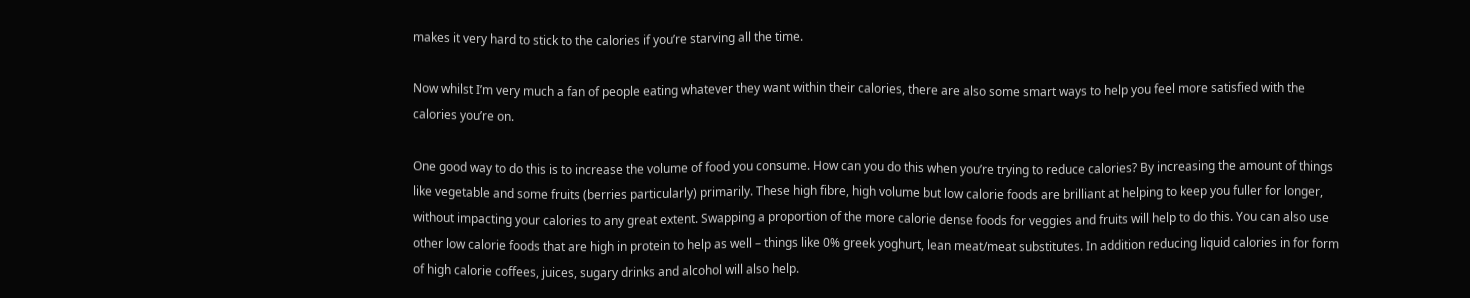makes it very hard to stick to the calories if you’re starving all the time.

Now whilst I’m very much a fan of people eating whatever they want within their calories, there are also some smart ways to help you feel more satisfied with the calories you’re on.

One good way to do this is to increase the volume of food you consume. How can you do this when you’re trying to reduce calories? By increasing the amount of things like vegetable and some fruits (berries particularly) primarily. These high fibre, high volume but low calorie foods are brilliant at helping to keep you fuller for longer, without impacting your calories to any great extent. Swapping a proportion of the more calorie dense foods for veggies and fruits will help to do this. You can also use other low calorie foods that are high in protein to help as well – things like 0% greek yoghurt, lean meat/meat substitutes. In addition reducing liquid calories in for form of high calorie coffees, juices, sugary drinks and alcohol will also help.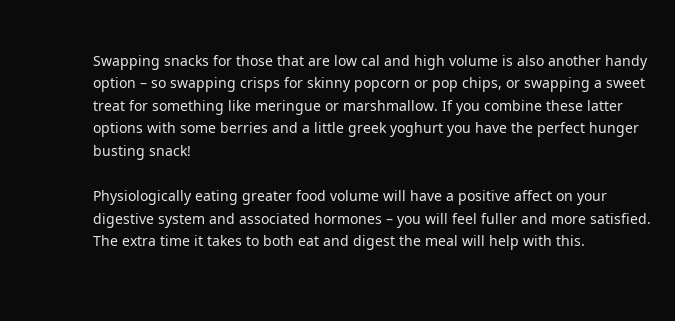Swapping snacks for those that are low cal and high volume is also another handy option – so swapping crisps for skinny popcorn or pop chips, or swapping a sweet treat for something like meringue or marshmallow. If you combine these latter options with some berries and a little greek yoghurt you have the perfect hunger busting snack!

Physiologically eating greater food volume will have a positive affect on your digestive system and associated hormones – you will feel fuller and more satisfied. The extra time it takes to both eat and digest the meal will help with this.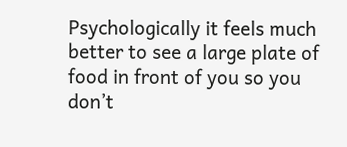Psychologically it feels much better to see a large plate of food in front of you so you don’t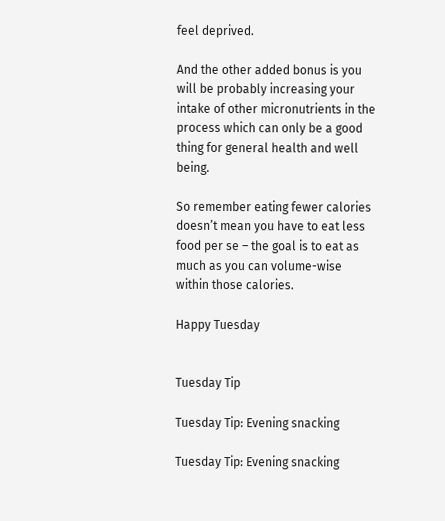feel deprived.

And the other added bonus is you will be probably increasing your intake of other micronutrients in the process which can only be a good thing for general health and well being.

So remember eating fewer calories doesn’t mean you have to eat less food per se – the goal is to eat as much as you can volume-wise within those calories.

Happy Tuesday


Tuesday Tip

Tuesday Tip: Evening snacking

Tuesday Tip: Evening snacking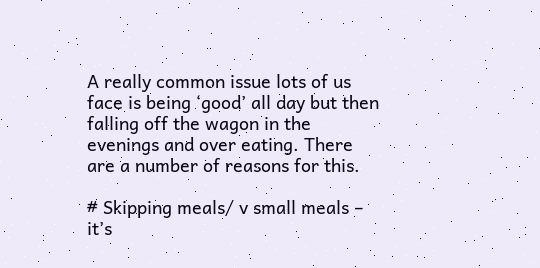A really common issue lots of us face is being ‘good’ all day but then falling off the wagon in the evenings and over eating. There are a number of reasons for this.

# Skipping meals/ v small meals – it’s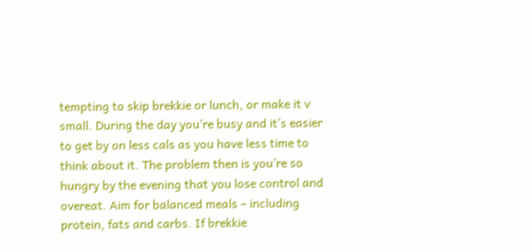tempting to skip brekkie or lunch, or make it v small. During the day you’re busy and it’s easier to get by on less cals as you have less time to think about it. The problem then is you’re so hungry by the evening that you lose control and overeat. Aim for balanced meals – including protein, fats and carbs. If brekkie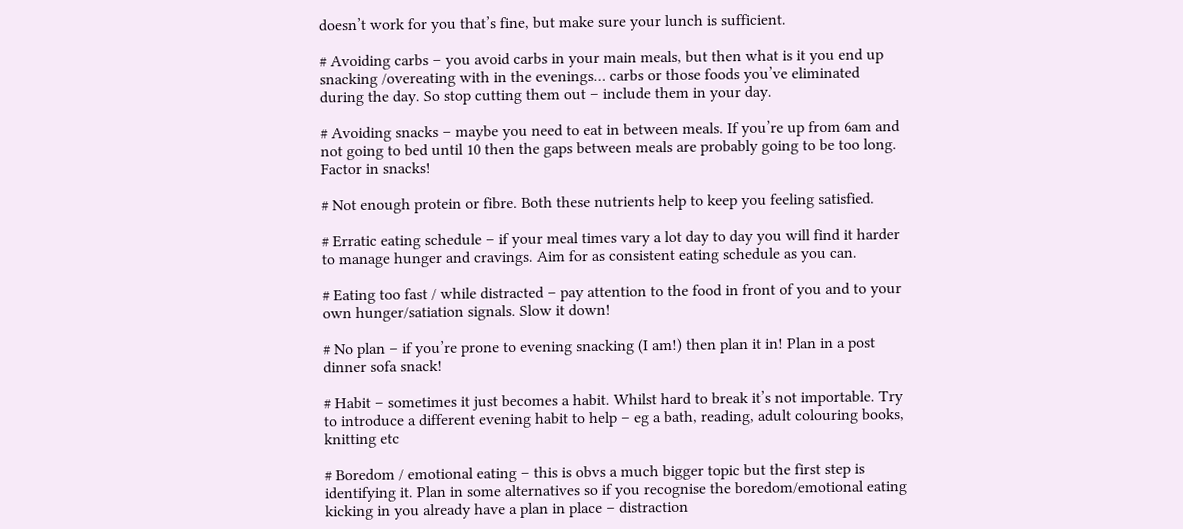doesn’t work for you that’s fine, but make sure your lunch is sufficient.

# Avoiding carbs – you avoid carbs in your main meals, but then what is it you end up snacking /overeating with in the evenings… carbs or those foods you’ve eliminated during the day. So stop cutting them out – include them in your day.

# Avoiding snacks – maybe you need to eat in between meals. If you’re up from 6am and not going to bed until 10 then the gaps between meals are probably going to be too long. Factor in snacks!

# Not enough protein or fibre. Both these nutrients help to keep you feeling satisfied.

# Erratic eating schedule – if your meal times vary a lot day to day you will find it harder to manage hunger and cravings. Aim for as consistent eating schedule as you can.

# Eating too fast / while distracted – pay attention to the food in front of you and to your own hunger/satiation signals. Slow it down!

# No plan – if you’re prone to evening snacking (I am!) then plan it in! Plan in a post dinner sofa snack!

# Habit – sometimes it just becomes a habit. Whilst hard to break it’s not importable. Try to introduce a different evening habit to help – eg a bath, reading, adult colouring books, knitting etc

# Boredom / emotional eating – this is obvs a much bigger topic but the first step is identifying it. Plan in some alternatives so if you recognise the boredom/emotional eating kicking in you already have a plan in place – distraction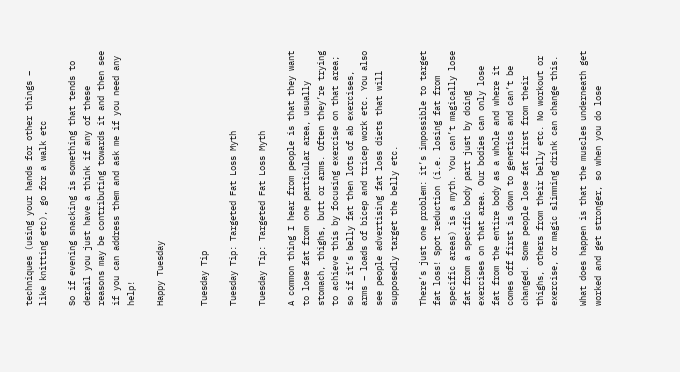techniques (using your hands for other things – like knitting etc), go for a walk etc

So if evening snacking is something that tends to derail you just have a think if any of these reasons may be contributing towards it and then see if you can address them and ask me if you need any help!

Happy Tuesday


Tuesday Tip

Tuesday Tip: Targeted Fat Loss Myth

Tuesday Tip: Targeted Fat Loss Myth

A common thing I hear from people is that they want to lose fat from one particular area, usually stomach, thighs, butt or arms. Often they’re trying to achieve this by focusing exercise on that area; so if it’s belly fat then lots of ab exercises, arms – loads of bicep and tricep work etc. You also see people advertising fat loss diets that will supposedly target the belly etc.

There’s just one problem: it’s impossible to target fat loss! Spot reduction (i.e. losing fat from specific areas) is a myth. You can’t magically lose fat from a specific body part just by doing exercises on that area. Our bodies can only lose fat from the entire body as a whole and where it comes off first is down to genetics and can’t be changed. Some people lose fat first from their thighs, others from their belly etc. No workout or exercise, or magic slimming drink can change this.

What does happen is that the muscles underneath get worked and get stronger, so when you do lose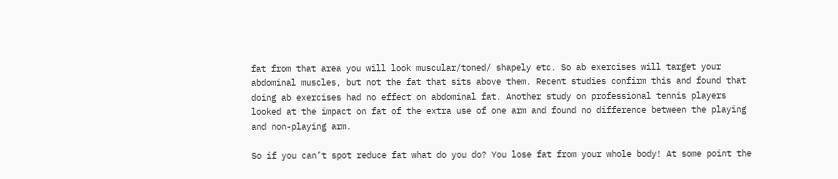fat from that area you will look muscular/toned/ shapely etc. So ab exercises will target your abdominal muscles, but not the fat that sits above them. Recent studies confirm this and found that doing ab exercises had no effect on abdominal fat. Another study on professional tennis players looked at the impact on fat of the extra use of one arm and found no difference between the playing and non-playing arm.

So if you can’t spot reduce fat what do you do? You lose fat from your whole body! At some point the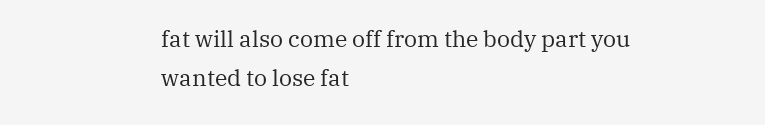fat will also come off from the body part you wanted to lose fat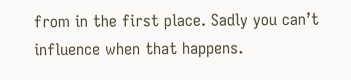from in the first place. Sadly you can’t influence when that happens.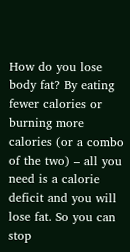How do you lose body fat? By eating fewer calories or burning more calories (or a combo of the two) – all you need is a calorie deficit and you will lose fat. So you can stop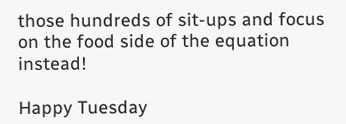those hundreds of sit-ups and focus on the food side of the equation instead!

Happy Tuesday